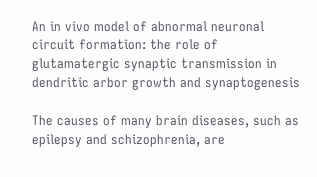An in vivo model of abnormal neuronal circuit formation: the role of glutamatergic synaptic transmission in dendritic arbor growth and synaptogenesis

The causes of many brain diseases, such as epilepsy and schizophrenia, are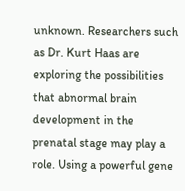unknown. Researchers such as Dr. Kurt Haas are exploring the possibilities that abnormal brain development in the prenatal stage may play a role. Using a powerful gene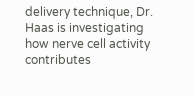delivery technique, Dr. Haas is investigating how nerve cell activity contributes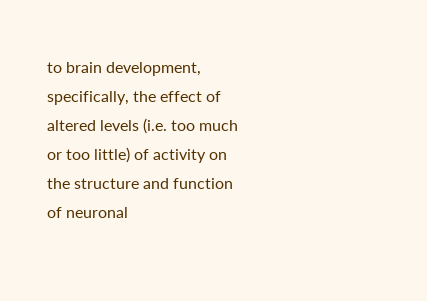to brain development, specifically, the effect of altered levels (i.e. too much or too little) of activity on the structure and function of neuronal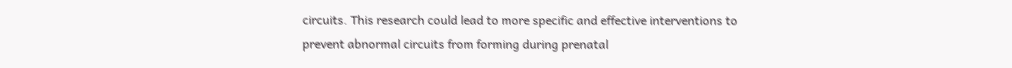circuits. This research could lead to more specific and effective interventions to prevent abnormal circuits from forming during prenatal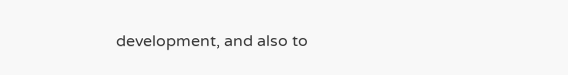development, and also to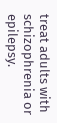treat adults with schizophrenia or epilepsy.